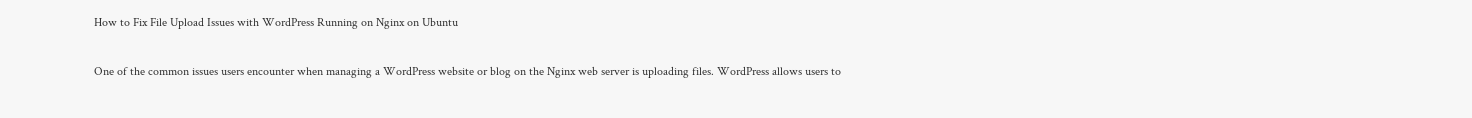How to Fix File Upload Issues with WordPress Running on Nginx on Ubuntu

One of the common issues users encounter when managing a WordPress website or blog on the Nginx web server is uploading files. WordPress allows users to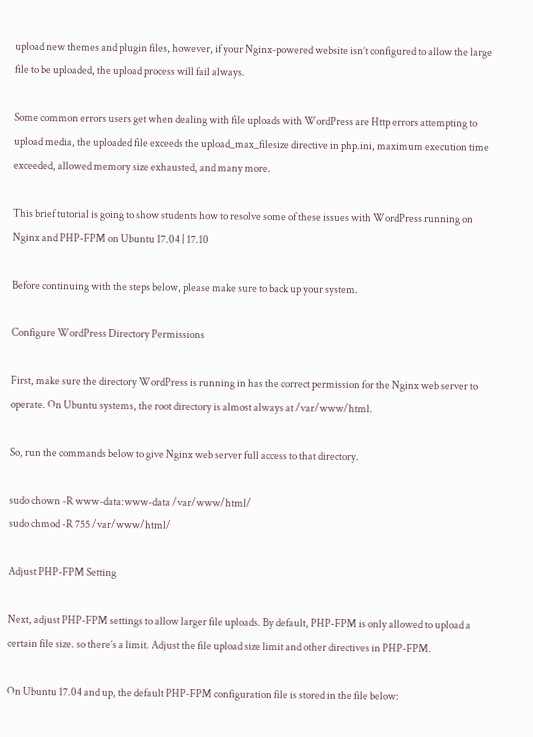upload new themes and plugin files, however, if your Nginx-powered website isn’t configured to allow the large file to be uploaded, the upload process will fail always.

Some common errors users get when dealing with file uploads with WordPress are Http errors attempting to upload media, the uploaded file exceeds the upload_max_filesize directive in php.ini, maximum execution time exceeded, allowed memory size exhausted, and many more.

This brief tutorial is going to show students how to resolve some of these issues with WordPress running on Nginx and PHP-FPM on Ubuntu 17.04 | 17.10

Before continuing with the steps below, please make sure to back up your system.

Configure WordPress Directory Permissions

First, make sure the directory WordPress is running in has the correct permission for the Nginx web server to operate. On Ubuntu systems, the root directory is almost always at /var/www/html.

So, run the commands below to give Nginx web server full access to that directory.

sudo chown -R www-data:www-data /var/www/html/
sudo chmod -R 755 /var/www/html/

Adjust PHP-FPM Setting

Next, adjust PHP-FPM settings to allow larger file uploads. By default, PHP-FPM is only allowed to upload a certain file size. so there’s a limit. Adjust the file upload size limit and other directives in PHP-FPM.

On Ubuntu 17.04 and up, the default PHP-FPM configuration file is stored in the file below: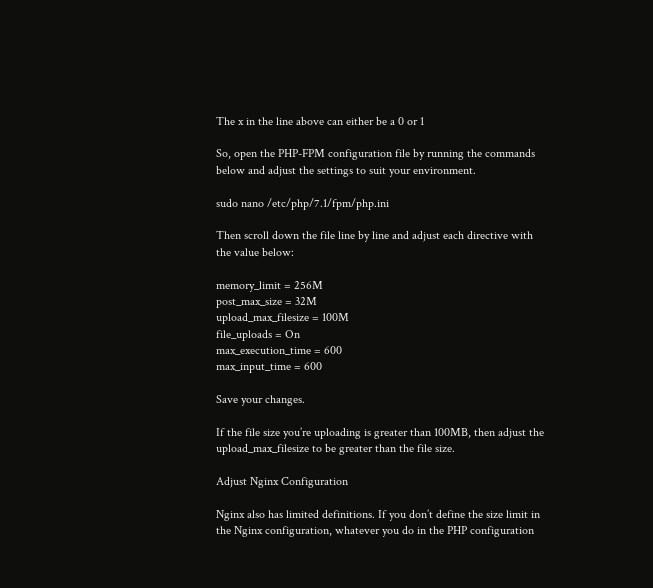The x in the line above can either be a 0 or 1

So, open the PHP-FPM configuration file by running the commands below and adjust the settings to suit your environment.

sudo nano /etc/php/7.1/fpm/php.ini

Then scroll down the file line by line and adjust each directive with the value below:

memory_limit = 256M
post_max_size = 32M
upload_max_filesize = 100M
file_uploads = On
max_execution_time = 600
max_input_time = 600

Save your changes.

If the file size you’re uploading is greater than 100MB, then adjust the upload_max_filesize to be greater than the file size.

Adjust Nginx Configuration

Nginx also has limited definitions. If you don’t define the size limit in the Nginx configuration, whatever you do in the PHP configuration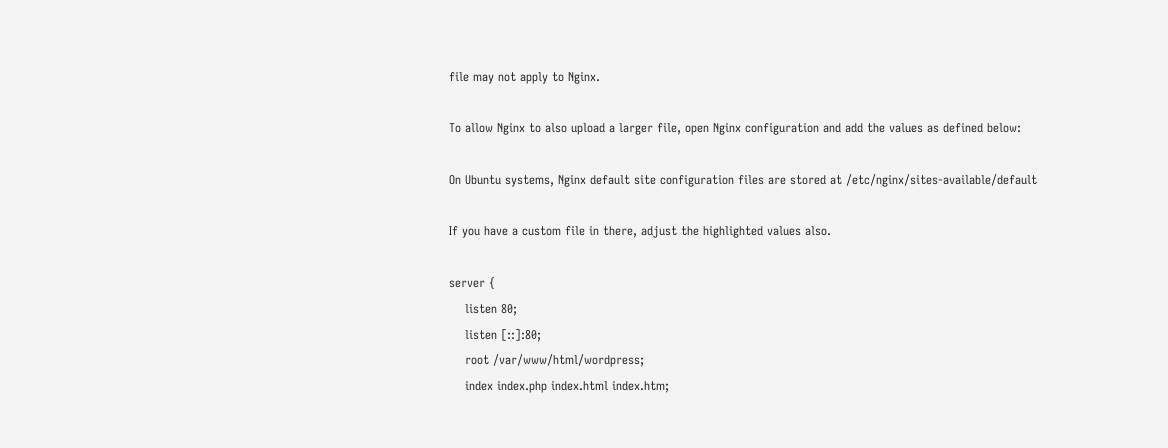file may not apply to Nginx.

To allow Nginx to also upload a larger file, open Nginx configuration and add the values as defined below:

On Ubuntu systems, Nginx default site configuration files are stored at /etc/nginx/sites-available/default

If you have a custom file in there, adjust the highlighted values also.

server {
    listen 80;
    listen [::]:80;
    root /var/www/html/wordpress;
    index index.php index.html index.htm;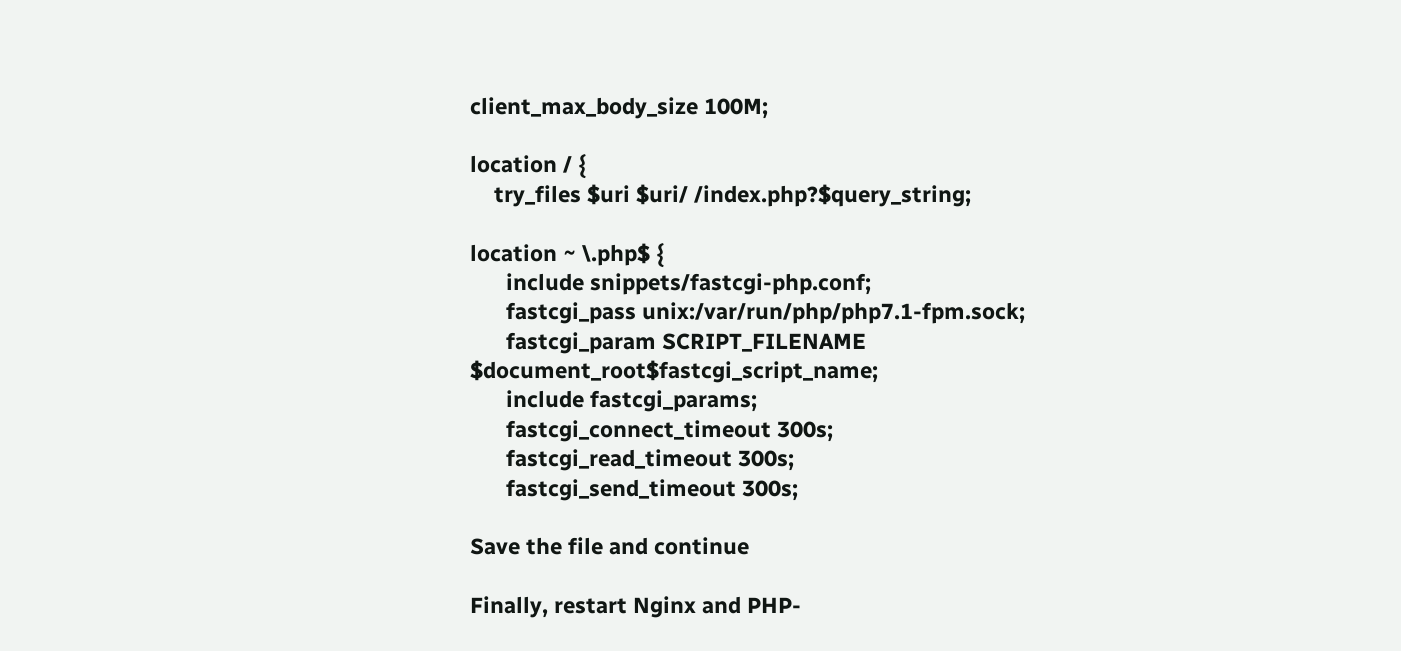client_max_body_size 100M;

location / {
    try_files $uri $uri/ /index.php?$query_string;

location ~ \.php$ {
      include snippets/fastcgi-php.conf;
      fastcgi_pass unix:/var/run/php/php7.1-fpm.sock;
      fastcgi_param SCRIPT_FILENAME $document_root$fastcgi_script_name;
      include fastcgi_params;
      fastcgi_connect_timeout 300s;
      fastcgi_read_timeout 300s;
      fastcgi_send_timeout 300s;

Save the file and continue

Finally, restart Nginx and PHP-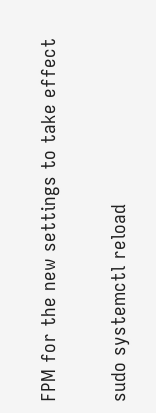FPM for the new settings to take effect

sudo systemctl reload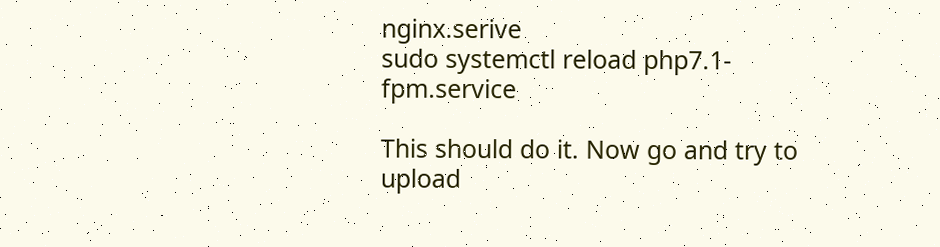nginx.serive
sudo systemctl reload php7.1-fpm.service

This should do it. Now go and try to upload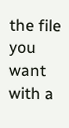the file you want with a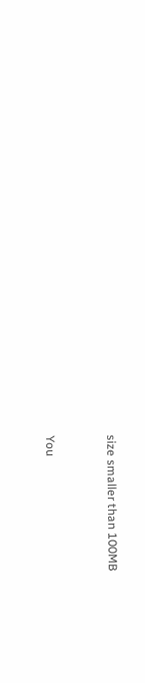size smaller than 100MB


You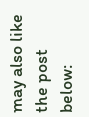may also like the post below: